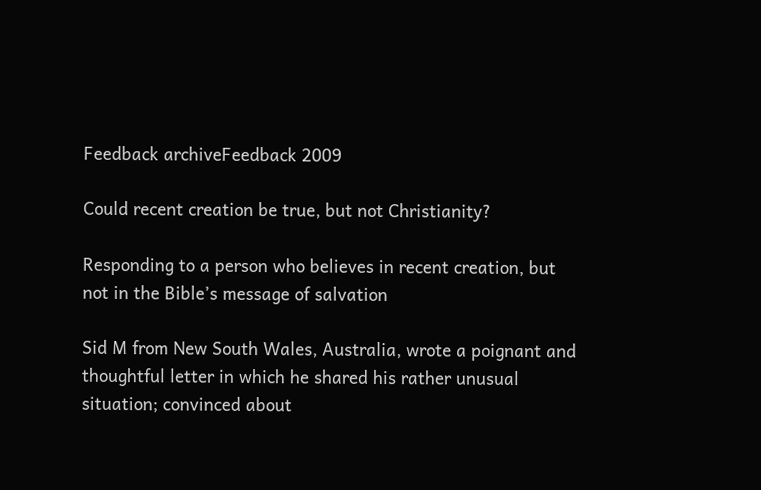Feedback archiveFeedback 2009

Could recent creation be true, but not Christianity?

Responding to a person who believes in recent creation, but not in the Bible’s message of salvation

Sid M from New South Wales, Australia, wrote a poignant and thoughtful letter in which he shared his rather unusual situation; convinced about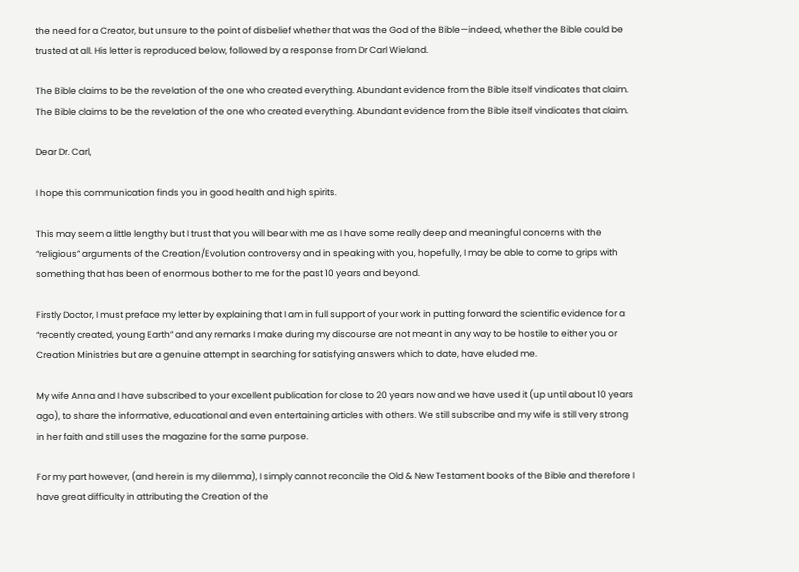the need for a Creator, but unsure to the point of disbelief whether that was the God of the Bible—indeed, whether the Bible could be trusted at all. His letter is reproduced below, followed by a response from Dr Carl Wieland.

The Bible claims to be the revelation of the one who created everything. Abundant evidence from the Bible itself vindicates that claim.
The Bible claims to be the revelation of the one who created everything. Abundant evidence from the Bible itself vindicates that claim.

Dear Dr. Carl,

I hope this communication finds you in good health and high spirits.

This may seem a little lengthy but I trust that you will bear with me as I have some really deep and meaningful concerns with the “religious” arguments of the Creation/Evolution controversy and in speaking with you, hopefully, I may be able to come to grips with something that has been of enormous bother to me for the past 10 years and beyond.

Firstly Doctor, I must preface my letter by explaining that I am in full support of your work in putting forward the scientific evidence for a “recently created, young Earth” and any remarks I make during my discourse are not meant in any way to be hostile to either you or Creation Ministries but are a genuine attempt in searching for satisfying answers which to date, have eluded me.

My wife Anna and I have subscribed to your excellent publication for close to 20 years now and we have used it (up until about 10 years ago), to share the informative, educational and even entertaining articles with others. We still subscribe and my wife is still very strong in her faith and still uses the magazine for the same purpose.

For my part however, (and herein is my dilemma), I simply cannot reconcile the Old & New Testament books of the Bible and therefore I have great difficulty in attributing the Creation of the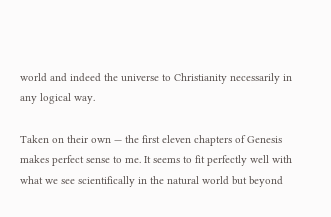world and indeed the universe to Christianity necessarily in any logical way.

Taken on their own — the first eleven chapters of Genesis makes perfect sense to me. It seems to fit perfectly well with what we see scientifically in the natural world but beyond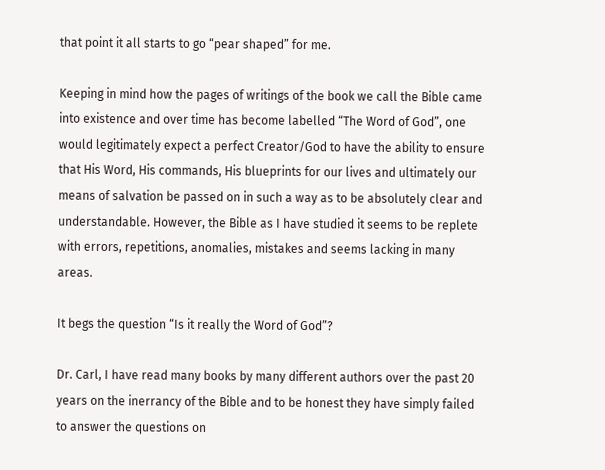that point it all starts to go “pear shaped” for me.

Keeping in mind how the pages of writings of the book we call the Bible came into existence and over time has become labelled “The Word of God”, one would legitimately expect a perfect Creator/God to have the ability to ensure that His Word, His commands, His blueprints for our lives and ultimately our means of salvation be passed on in such a way as to be absolutely clear and understandable. However, the Bible as I have studied it seems to be replete with errors, repetitions, anomalies, mistakes and seems lacking in many areas.

It begs the question “Is it really the Word of God”?

Dr. Carl, I have read many books by many different authors over the past 20 years on the inerrancy of the Bible and to be honest they have simply failed to answer the questions on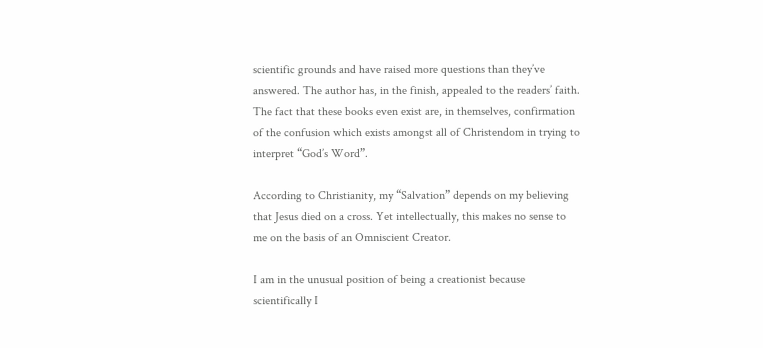scientific grounds and have raised more questions than they’ve answered. The author has, in the finish, appealed to the readers’ faith. The fact that these books even exist are, in themselves, confirmation of the confusion which exists amongst all of Christendom in trying to interpret “God’s Word”.

According to Christianity, my “Salvation” depends on my believing that Jesus died on a cross. Yet intellectually, this makes no sense to me on the basis of an Omniscient Creator.

I am in the unusual position of being a creationist because scientifically I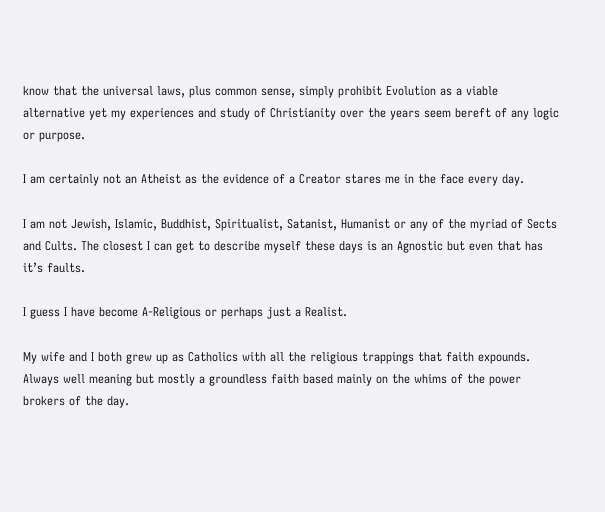know that the universal laws, plus common sense, simply prohibit Evolution as a viable alternative yet my experiences and study of Christianity over the years seem bereft of any logic or purpose.

I am certainly not an Atheist as the evidence of a Creator stares me in the face every day.

I am not Jewish, Islamic, Buddhist, Spiritualist, Satanist, Humanist or any of the myriad of Sects and Cults. The closest I can get to describe myself these days is an Agnostic but even that has it’s faults.

I guess I have become A-Religious or perhaps just a Realist.

My wife and I both grew up as Catholics with all the religious trappings that faith expounds. Always well meaning but mostly a groundless faith based mainly on the whims of the power brokers of the day.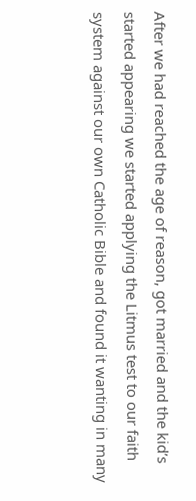After we had reached the age of reason, got married and the kid’s started appearing we started applying the Litmus test to our faith system against our own Catholic Bible and found it wanting in many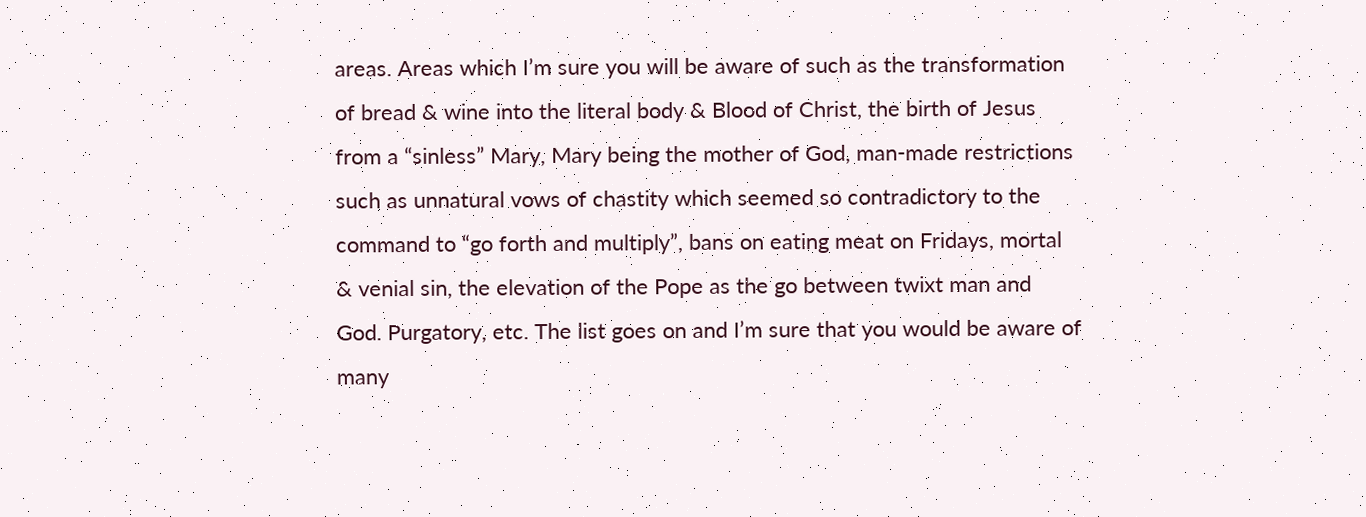areas. Areas which I’m sure you will be aware of such as the transformation of bread & wine into the literal body & Blood of Christ, the birth of Jesus from a “sinless” Mary, Mary being the mother of God, man-made restrictions such as unnatural vows of chastity which seemed so contradictory to the command to “go forth and multiply”, bans on eating meat on Fridays, mortal & venial sin, the elevation of the Pope as the go between twixt man and God. Purgatory, etc. The list goes on and I’m sure that you would be aware of many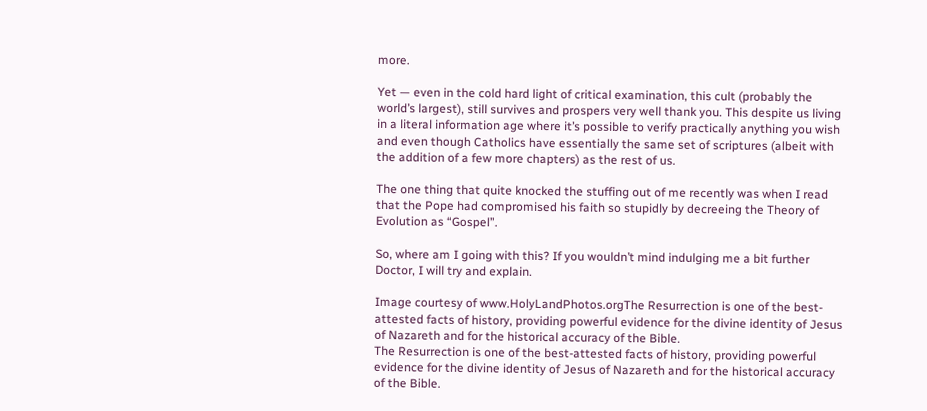more.

Yet — even in the cold hard light of critical examination, this cult (probably the world’s largest), still survives and prospers very well thank you. This despite us living in a literal information age where it’s possible to verify practically anything you wish and even though Catholics have essentially the same set of scriptures (albeit with the addition of a few more chapters) as the rest of us.

The one thing that quite knocked the stuffing out of me recently was when I read that the Pope had compromised his faith so stupidly by decreeing the Theory of Evolution as “Gospel”.

So, where am I going with this? If you wouldn’t mind indulging me a bit further Doctor, I will try and explain.

Image courtesy of www.HolyLandPhotos.orgThe Resurrection is one of the best-attested facts of history, providing powerful evidence for the divine identity of Jesus of Nazareth and for the historical accuracy of the Bible.
The Resurrection is one of the best-attested facts of history, providing powerful evidence for the divine identity of Jesus of Nazareth and for the historical accuracy of the Bible.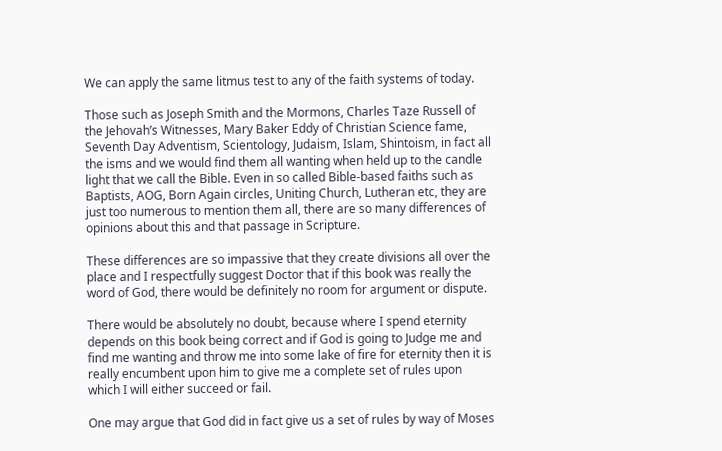We can apply the same litmus test to any of the faith systems of today.

Those such as Joseph Smith and the Mormons, Charles Taze Russell of the Jehovah’s Witnesses, Mary Baker Eddy of Christian Science fame, Seventh Day Adventism, Scientology, Judaism, Islam, Shintoism, in fact all the isms and we would find them all wanting when held up to the candle light that we call the Bible. Even in so called Bible-based faiths such as Baptists, AOG, Born Again circles, Uniting Church, Lutheran etc, they are just too numerous to mention them all, there are so many differences of opinions about this and that passage in Scripture.

These differences are so impassive that they create divisions all over the place and I respectfully suggest Doctor that if this book was really the word of God, there would be definitely no room for argument or dispute.

There would be absolutely no doubt, because where I spend eternity depends on this book being correct and if God is going to Judge me and find me wanting and throw me into some lake of fire for eternity then it is really encumbent upon him to give me a complete set of rules upon which I will either succeed or fail.

One may argue that God did in fact give us a set of rules by way of Moses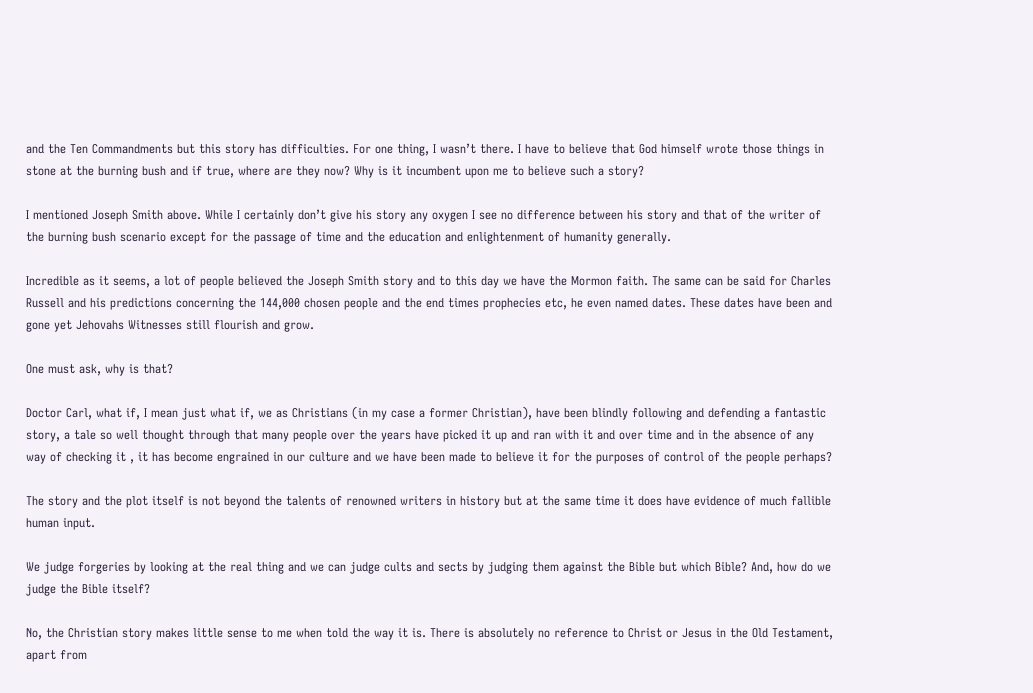and the Ten Commandments but this story has difficulties. For one thing, I wasn’t there. I have to believe that God himself wrote those things in stone at the burning bush and if true, where are they now? Why is it incumbent upon me to believe such a story?

I mentioned Joseph Smith above. While I certainly don’t give his story any oxygen I see no difference between his story and that of the writer of the burning bush scenario except for the passage of time and the education and enlightenment of humanity generally.

Incredible as it seems, a lot of people believed the Joseph Smith story and to this day we have the Mormon faith. The same can be said for Charles Russell and his predictions concerning the 144,000 chosen people and the end times prophecies etc, he even named dates. These dates have been and gone yet Jehovahs Witnesses still flourish and grow.

One must ask, why is that?

Doctor Carl, what if, I mean just what if, we as Christians (in my case a former Christian), have been blindly following and defending a fantastic story, a tale so well thought through that many people over the years have picked it up and ran with it and over time and in the absence of any way of checking it , it has become engrained in our culture and we have been made to believe it for the purposes of control of the people perhaps?

The story and the plot itself is not beyond the talents of renowned writers in history but at the same time it does have evidence of much fallible human input.

We judge forgeries by looking at the real thing and we can judge cults and sects by judging them against the Bible but which Bible? And, how do we judge the Bible itself?

No, the Christian story makes little sense to me when told the way it is. There is absolutely no reference to Christ or Jesus in the Old Testament, apart from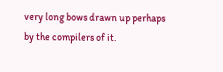very long bows drawn up perhaps by the compilers of it.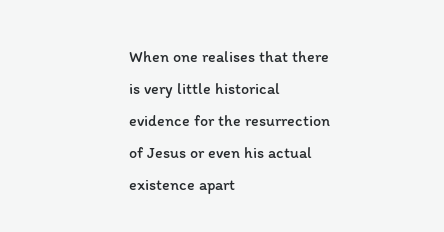When one realises that there is very little historical evidence for the resurrection of Jesus or even his actual existence apart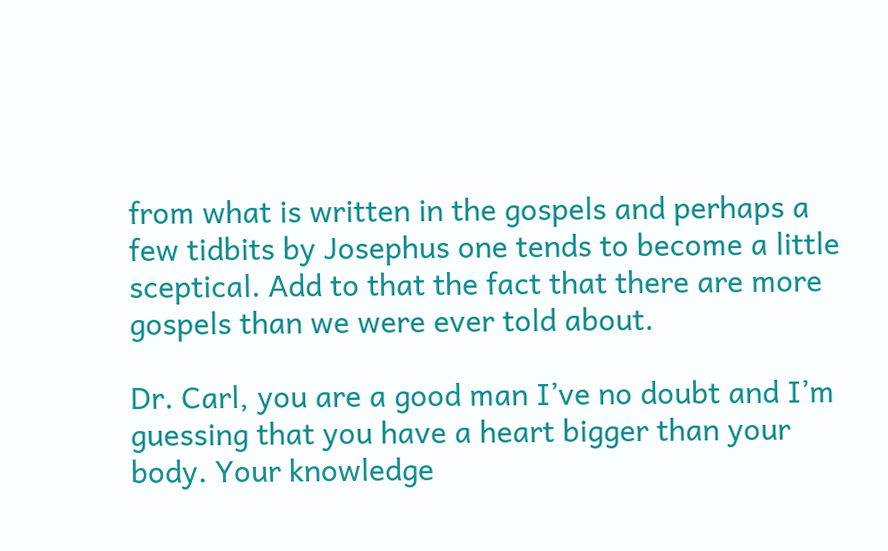from what is written in the gospels and perhaps a few tidbits by Josephus one tends to become a little sceptical. Add to that the fact that there are more gospels than we were ever told about.

Dr. Carl, you are a good man I’ve no doubt and I’m guessing that you have a heart bigger than your body. Your knowledge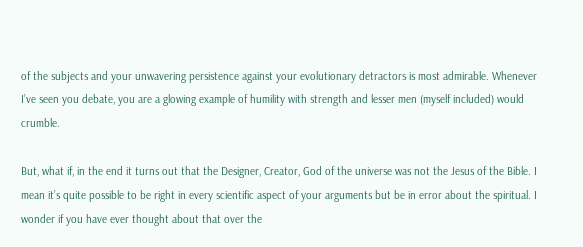of the subjects and your unwavering persistence against your evolutionary detractors is most admirable. Whenever I’ve seen you debate, you are a glowing example of humility with strength and lesser men (myself included) would crumble.

But, what if, in the end it turns out that the Designer, Creator, God of the universe was not the Jesus of the Bible. I mean it’s quite possible to be right in every scientific aspect of your arguments but be in error about the spiritual. I wonder if you have ever thought about that over the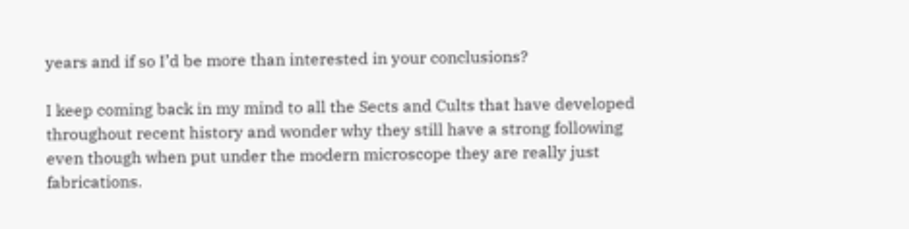years and if so I’d be more than interested in your conclusions?

I keep coming back in my mind to all the Sects and Cults that have developed throughout recent history and wonder why they still have a strong following even though when put under the modern microscope they are really just fabrications.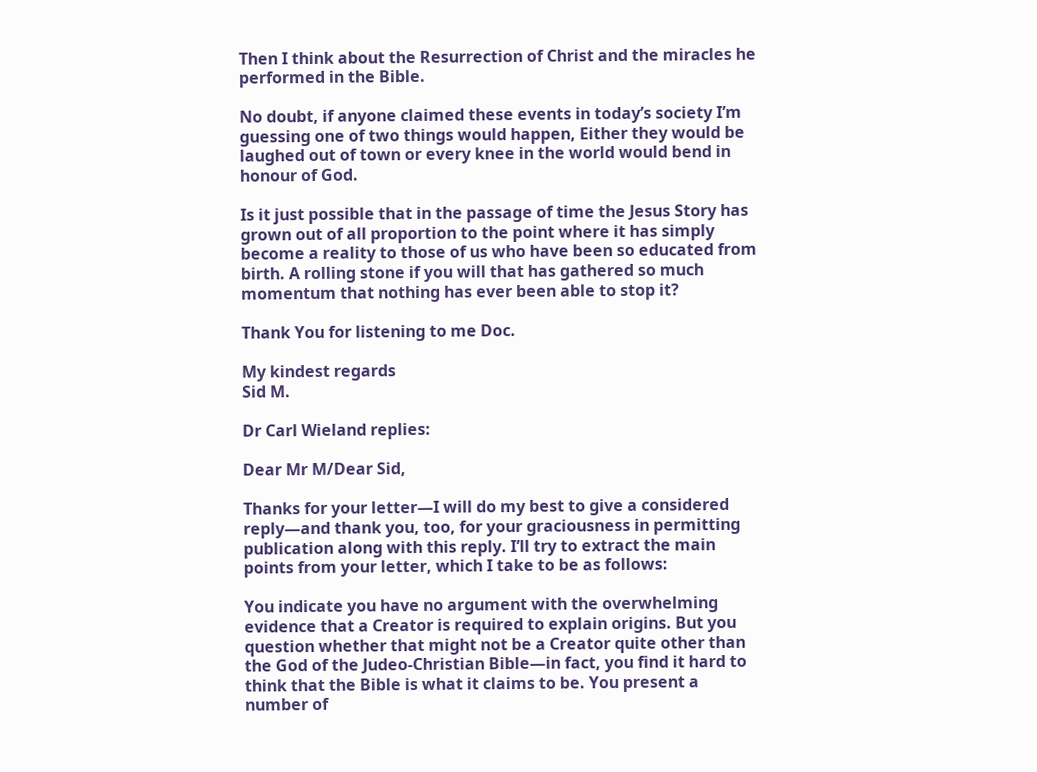Then I think about the Resurrection of Christ and the miracles he performed in the Bible.

No doubt, if anyone claimed these events in today’s society I’m guessing one of two things would happen, Either they would be laughed out of town or every knee in the world would bend in honour of God.

Is it just possible that in the passage of time the Jesus Story has grown out of all proportion to the point where it has simply become a reality to those of us who have been so educated from birth. A rolling stone if you will that has gathered so much momentum that nothing has ever been able to stop it?

Thank You for listening to me Doc.

My kindest regards
Sid M.

Dr Carl Wieland replies:

Dear Mr M/Dear Sid,

Thanks for your letter—I will do my best to give a considered reply—and thank you, too, for your graciousness in permitting publication along with this reply. I’ll try to extract the main points from your letter, which I take to be as follows:

You indicate you have no argument with the overwhelming evidence that a Creator is required to explain origins. But you question whether that might not be a Creator quite other than the God of the Judeo-Christian Bible—in fact, you find it hard to think that the Bible is what it claims to be. You present a number of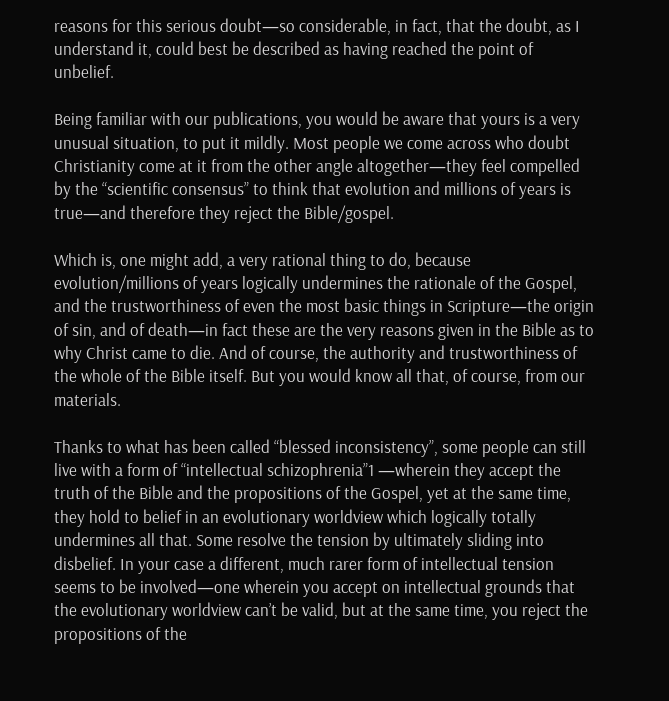reasons for this serious doubt—so considerable, in fact, that the doubt, as I understand it, could best be described as having reached the point of unbelief.

Being familiar with our publications, you would be aware that yours is a very unusual situation, to put it mildly. Most people we come across who doubt Christianity come at it from the other angle altogether—they feel compelled by the “scientific consensus” to think that evolution and millions of years is true—and therefore they reject the Bible/gospel.

Which is, one might add, a very rational thing to do, because evolution/millions of years logically undermines the rationale of the Gospel, and the trustworthiness of even the most basic things in Scripture—the origin of sin, and of death—in fact these are the very reasons given in the Bible as to why Christ came to die. And of course, the authority and trustworthiness of the whole of the Bible itself. But you would know all that, of course, from our materials.

Thanks to what has been called “blessed inconsistency”, some people can still live with a form of “intellectual schizophrenia”1 —wherein they accept the truth of the Bible and the propositions of the Gospel, yet at the same time, they hold to belief in an evolutionary worldview which logically totally undermines all that. Some resolve the tension by ultimately sliding into disbelief. In your case a different, much rarer form of intellectual tension seems to be involved—one wherein you accept on intellectual grounds that the evolutionary worldview can’t be valid, but at the same time, you reject the propositions of the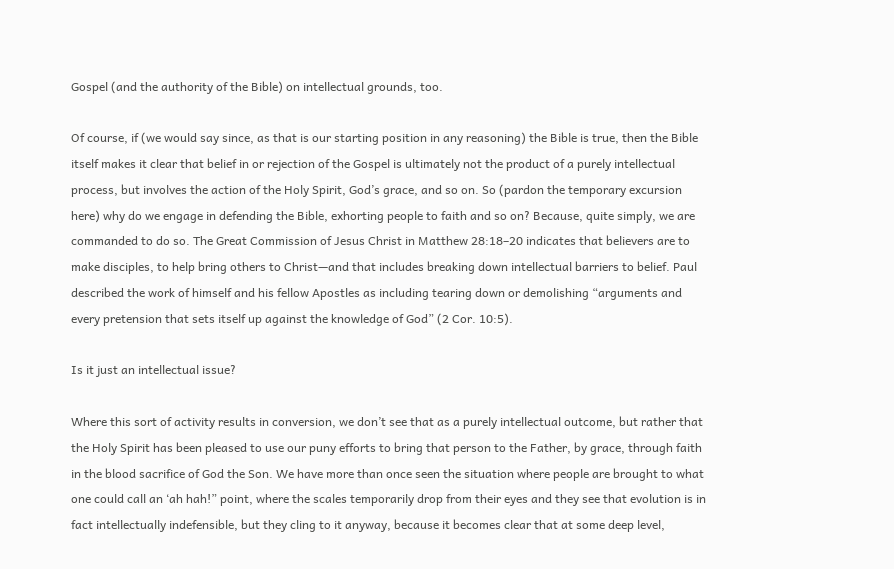Gospel (and the authority of the Bible) on intellectual grounds, too.

Of course, if (we would say since, as that is our starting position in any reasoning) the Bible is true, then the Bible itself makes it clear that belief in or rejection of the Gospel is ultimately not the product of a purely intellectual process, but involves the action of the Holy Spirit, God’s grace, and so on. So (pardon the temporary excursion here) why do we engage in defending the Bible, exhorting people to faith and so on? Because, quite simply, we are commanded to do so. The Great Commission of Jesus Christ in Matthew 28:18–20 indicates that believers are to make disciples, to help bring others to Christ—and that includes breaking down intellectual barriers to belief. Paul described the work of himself and his fellow Apostles as including tearing down or demolishing “arguments and every pretension that sets itself up against the knowledge of God” (2 Cor. 10:5).

Is it just an intellectual issue?

Where this sort of activity results in conversion, we don’t see that as a purely intellectual outcome, but rather that the Holy Spirit has been pleased to use our puny efforts to bring that person to the Father, by grace, through faith in the blood sacrifice of God the Son. We have more than once seen the situation where people are brought to what one could call an ‘ah hah!” point, where the scales temporarily drop from their eyes and they see that evolution is in fact intellectually indefensible, but they cling to it anyway, because it becomes clear that at some deep level,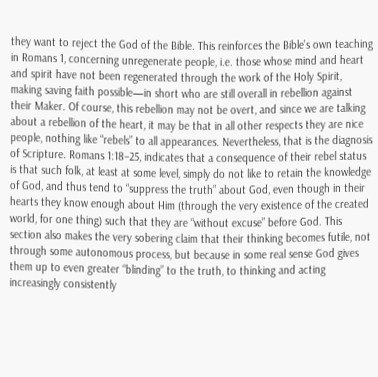they want to reject the God of the Bible. This reinforces the Bible’s own teaching in Romans 1, concerning unregenerate people, i.e. those whose mind and heart and spirit have not been regenerated through the work of the Holy Spirit, making saving faith possible—in short who are still overall in rebellion against their Maker. Of course, this rebellion may not be overt, and since we are talking about a rebellion of the heart, it may be that in all other respects they are nice people, nothing like “rebels” to all appearances. Nevertheless, that is the diagnosis of Scripture. Romans 1:18–25, indicates that a consequence of their rebel status is that such folk, at least at some level, simply do not like to retain the knowledge of God, and thus tend to “suppress the truth” about God, even though in their hearts they know enough about Him (through the very existence of the created world, for one thing) such that they are “without excuse” before God. This section also makes the very sobering claim that their thinking becomes futile, not through some autonomous process, but because in some real sense God gives them up to even greater “blinding” to the truth, to thinking and acting increasingly consistently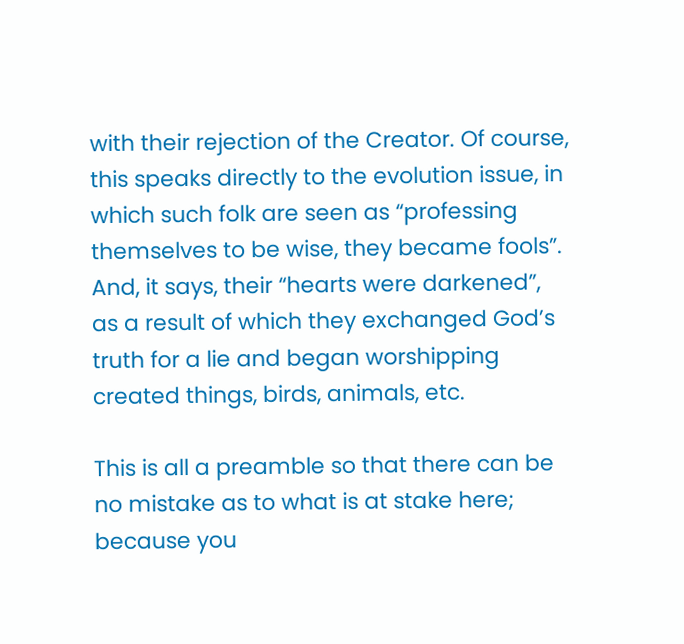with their rejection of the Creator. Of course, this speaks directly to the evolution issue, in which such folk are seen as “professing themselves to be wise, they became fools”. And, it says, their “hearts were darkened”, as a result of which they exchanged God’s truth for a lie and began worshipping created things, birds, animals, etc.

This is all a preamble so that there can be no mistake as to what is at stake here; because you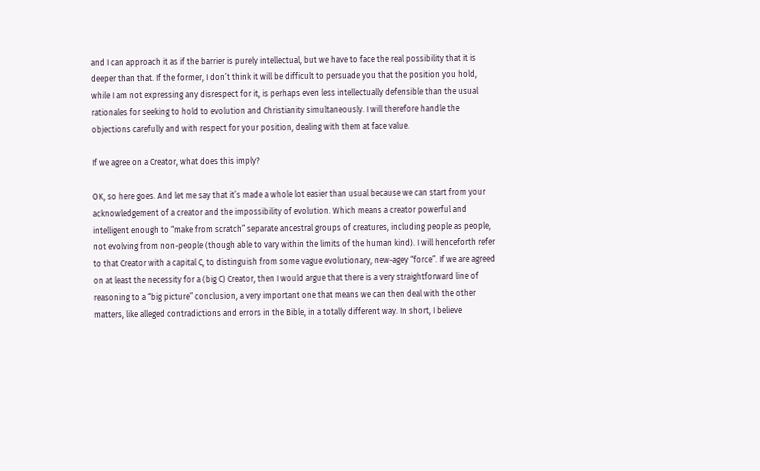and I can approach it as if the barrier is purely intellectual, but we have to face the real possibility that it is deeper than that. If the former, I don’t think it will be difficult to persuade you that the position you hold, while I am not expressing any disrespect for it, is perhaps even less intellectually defensible than the usual rationales for seeking to hold to evolution and Christianity simultaneously. I will therefore handle the objections carefully and with respect for your position, dealing with them at face value.

If we agree on a Creator, what does this imply?

OK, so here goes. And let me say that it’s made a whole lot easier than usual because we can start from your acknowledgement of a creator and the impossibility of evolution. Which means a creator powerful and intelligent enough to “make from scratch” separate ancestral groups of creatures, including people as people, not evolving from non-people (though able to vary within the limits of the human kind). I will henceforth refer to that Creator with a capital C, to distinguish from some vague evolutionary, new-agey “force”. If we are agreed on at least the necessity for a (big C) Creator, then I would argue that there is a very straightforward line of reasoning to a “big picture” conclusion, a very important one that means we can then deal with the other matters, like alleged contradictions and errors in the Bible, in a totally different way. In short, I believe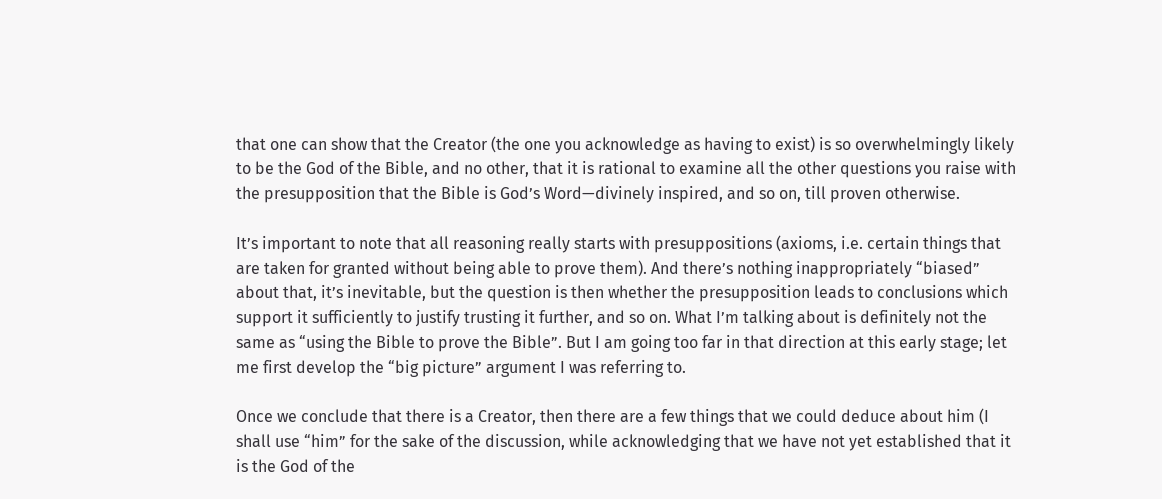that one can show that the Creator (the one you acknowledge as having to exist) is so overwhelmingly likely to be the God of the Bible, and no other, that it is rational to examine all the other questions you raise with the presupposition that the Bible is God’s Word—divinely inspired, and so on, till proven otherwise.

It’s important to note that all reasoning really starts with presuppositions (axioms, i.e. certain things that are taken for granted without being able to prove them). And there’s nothing inappropriately “biased” about that, it’s inevitable, but the question is then whether the presupposition leads to conclusions which support it sufficiently to justify trusting it further, and so on. What I’m talking about is definitely not the same as “using the Bible to prove the Bible”. But I am going too far in that direction at this early stage; let me first develop the “big picture” argument I was referring to.

Once we conclude that there is a Creator, then there are a few things that we could deduce about him (I shall use “him” for the sake of the discussion, while acknowledging that we have not yet established that it is the God of the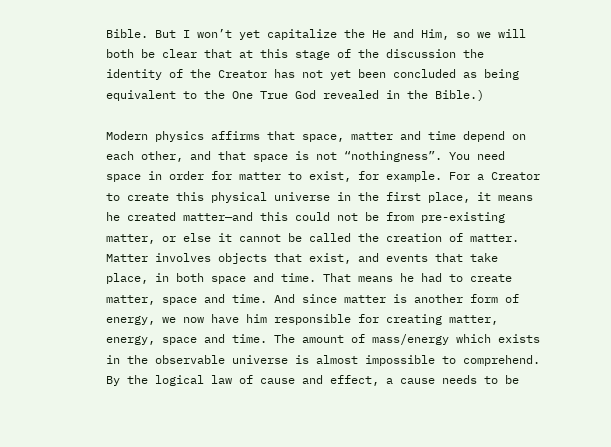Bible. But I won’t yet capitalize the He and Him, so we will both be clear that at this stage of the discussion the identity of the Creator has not yet been concluded as being equivalent to the One True God revealed in the Bible.)

Modern physics affirms that space, matter and time depend on each other, and that space is not “nothingness”. You need space in order for matter to exist, for example. For a Creator to create this physical universe in the first place, it means he created matter—and this could not be from pre-existing matter, or else it cannot be called the creation of matter. Matter involves objects that exist, and events that take place, in both space and time. That means he had to create matter, space and time. And since matter is another form of energy, we now have him responsible for creating matter, energy, space and time. The amount of mass/energy which exists in the observable universe is almost impossible to comprehend. By the logical law of cause and effect, a cause needs to be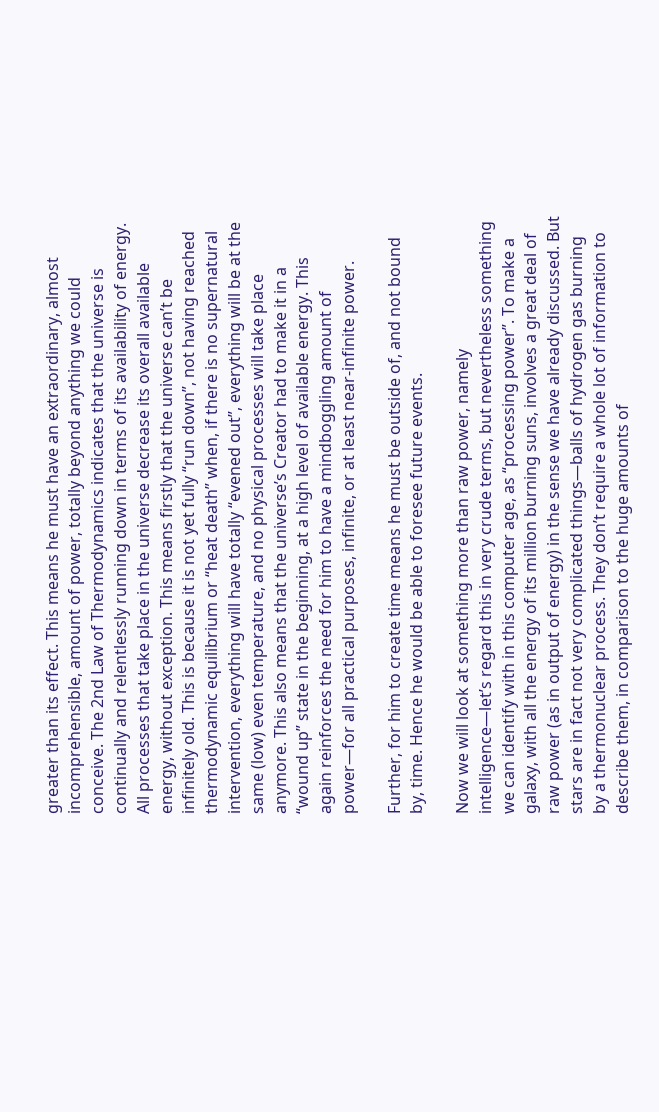greater than its effect. This means he must have an extraordinary, almost incomprehensible, amount of power, totally beyond anything we could conceive. The 2nd Law of Thermodynamics indicates that the universe is continually and relentlessly running down in terms of its availability of energy. All processes that take place in the universe decrease its overall available energy, without exception. This means firstly that the universe can’t be infinitely old. This is because it is not yet fully “run down”, not having reached thermodynamic equilibrium or “heat death” when, if there is no supernatural intervention, everything will have totally “evened out”, everything will be at the same (low) even temperature, and no physical processes will take place anymore. This also means that the universe’s Creator had to make it in a “wound up” state in the beginning, at a high level of available energy. This again reinforces the need for him to have a mindboggling amount of power—for all practical purposes, infinite, or at least near-infinite power.

Further, for him to create time means he must be outside of, and not bound by, time. Hence he would be able to foresee future events.

Now we will look at something more than raw power, namely intelligence—let’s regard this in very crude terms, but nevertheless something we can identify with in this computer age, as “processing power”. To make a galaxy, with all the energy of its million burning suns, involves a great deal of raw power (as in output of energy) in the sense we have already discussed. But stars are in fact not very complicated things—balls of hydrogen gas burning by a thermonuclear process. They don’t require a whole lot of information to describe them, in comparison to the huge amounts of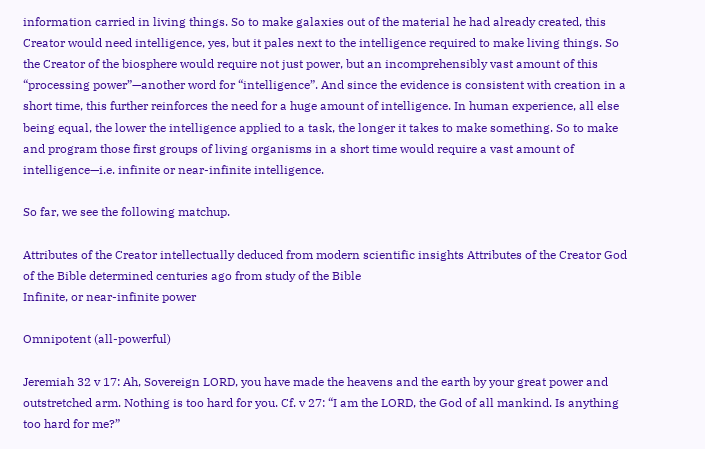information carried in living things. So to make galaxies out of the material he had already created, this Creator would need intelligence, yes, but it pales next to the intelligence required to make living things. So the Creator of the biosphere would require not just power, but an incomprehensibly vast amount of this “processing power”—another word for “intelligence”. And since the evidence is consistent with creation in a short time, this further reinforces the need for a huge amount of intelligence. In human experience, all else being equal, the lower the intelligence applied to a task, the longer it takes to make something. So to make and program those first groups of living organisms in a short time would require a vast amount of intelligence—i.e. infinite or near-infinite intelligence.

So far, we see the following matchup.

Attributes of the Creator intellectually deduced from modern scientific insights Attributes of the Creator God of the Bible determined centuries ago from study of the Bible
Infinite, or near-infinite power

Omnipotent (all-powerful)

Jeremiah 32 v 17: Ah, Sovereign LORD, you have made the heavens and the earth by your great power and outstretched arm. Nothing is too hard for you. Cf. v 27: “I am the LORD, the God of all mankind. Is anything too hard for me?”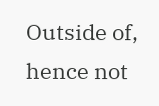Outside of, hence not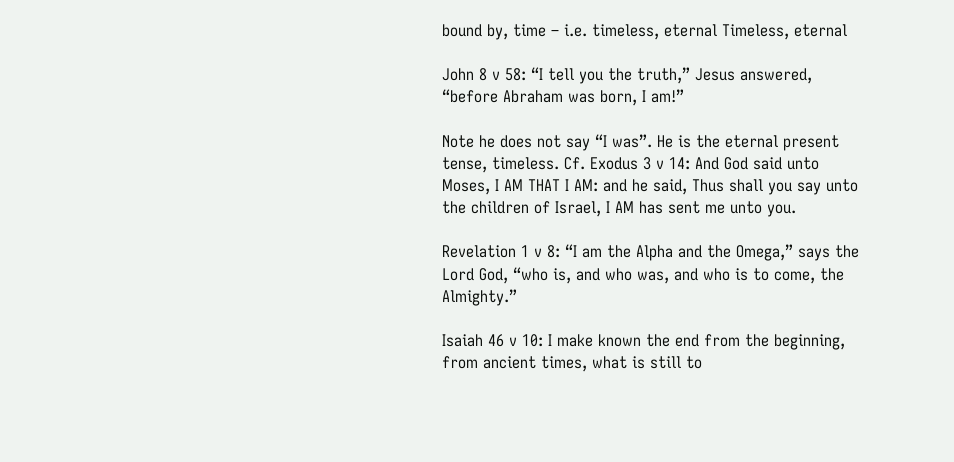bound by, time – i.e. timeless, eternal Timeless, eternal

John 8 v 58: “I tell you the truth,” Jesus answered, “before Abraham was born, I am!”

Note he does not say “I was”. He is the eternal present tense, timeless. Cf. Exodus 3 v 14: And God said unto Moses, I AM THAT I AM: and he said, Thus shall you say unto the children of Israel, I AM has sent me unto you.

Revelation 1 v 8: “I am the Alpha and the Omega,” says the Lord God, “who is, and who was, and who is to come, the Almighty.”

Isaiah 46 v 10: I make known the end from the beginning, from ancient times, what is still to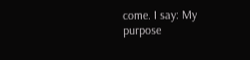come. I say: My purpose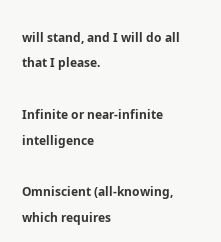will stand, and I will do all that I please.

Infinite or near-infinite intelligence

Omniscient (all-knowing, which requires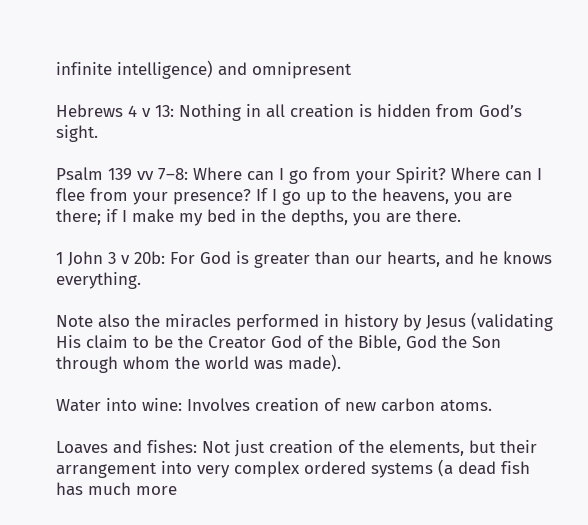infinite intelligence) and omnipresent

Hebrews 4 v 13: Nothing in all creation is hidden from God’s sight.

Psalm 139 vv 7–8: Where can I go from your Spirit? Where can I flee from your presence? If I go up to the heavens, you are there; if I make my bed in the depths, you are there.

1 John 3 v 20b: For God is greater than our hearts, and he knows everything.

Note also the miracles performed in history by Jesus (validating His claim to be the Creator God of the Bible, God the Son through whom the world was made).

Water into wine: Involves creation of new carbon atoms.

Loaves and fishes: Not just creation of the elements, but their arrangement into very complex ordered systems (a dead fish has much more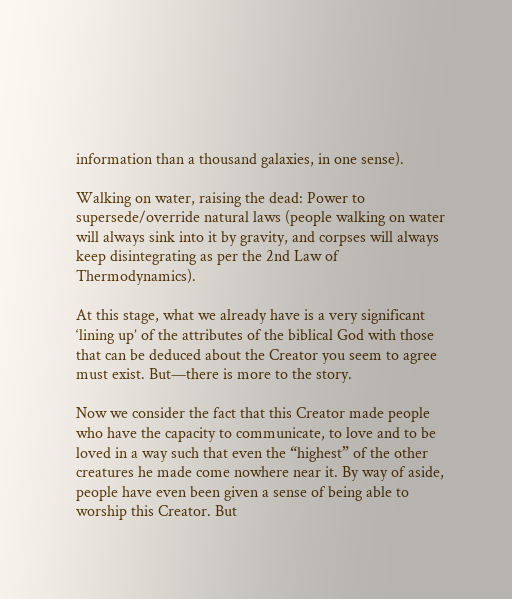information than a thousand galaxies, in one sense).

Walking on water, raising the dead: Power to supersede/override natural laws (people walking on water will always sink into it by gravity, and corpses will always keep disintegrating as per the 2nd Law of Thermodynamics).

At this stage, what we already have is a very significant ‘lining up’ of the attributes of the biblical God with those that can be deduced about the Creator you seem to agree must exist. But—there is more to the story.

Now we consider the fact that this Creator made people who have the capacity to communicate, to love and to be loved in a way such that even the “highest” of the other creatures he made come nowhere near it. By way of aside, people have even been given a sense of being able to worship this Creator. But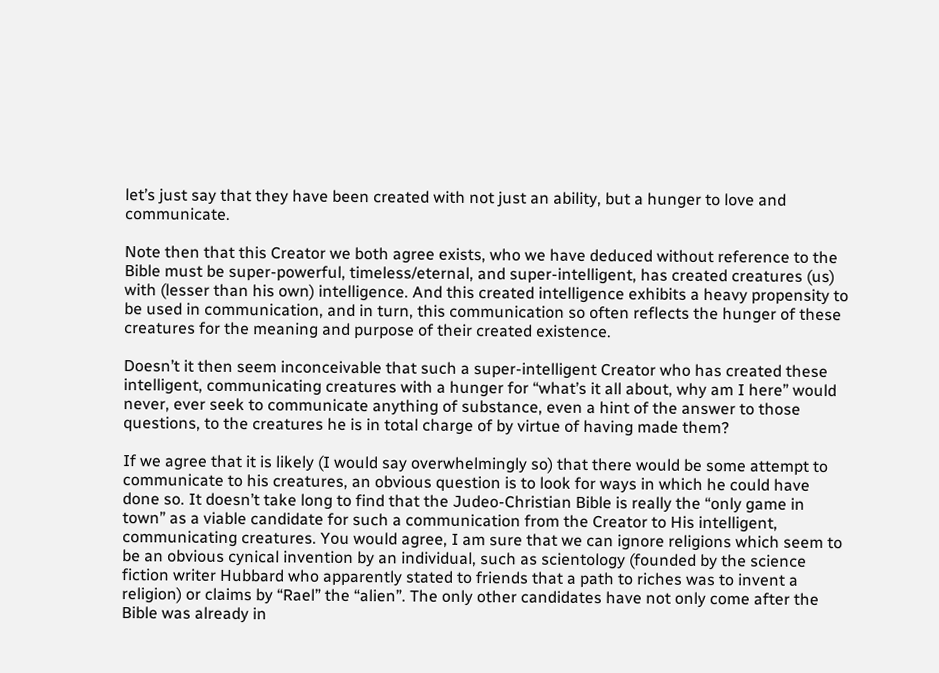let’s just say that they have been created with not just an ability, but a hunger to love and communicate.

Note then that this Creator we both agree exists, who we have deduced without reference to the Bible must be super-powerful, timeless/eternal, and super-intelligent, has created creatures (us) with (lesser than his own) intelligence. And this created intelligence exhibits a heavy propensity to be used in communication, and in turn, this communication so often reflects the hunger of these creatures for the meaning and purpose of their created existence.

Doesn’t it then seem inconceivable that such a super-intelligent Creator who has created these intelligent, communicating creatures with a hunger for “what’s it all about, why am I here” would never, ever seek to communicate anything of substance, even a hint of the answer to those questions, to the creatures he is in total charge of by virtue of having made them?

If we agree that it is likely (I would say overwhelmingly so) that there would be some attempt to communicate to his creatures, an obvious question is to look for ways in which he could have done so. It doesn’t take long to find that the Judeo-Christian Bible is really the “only game in town” as a viable candidate for such a communication from the Creator to His intelligent, communicating creatures. You would agree, I am sure that we can ignore religions which seem to be an obvious cynical invention by an individual, such as scientology (founded by the science fiction writer Hubbard who apparently stated to friends that a path to riches was to invent a religion) or claims by “Rael” the “alien”. The only other candidates have not only come after the Bible was already in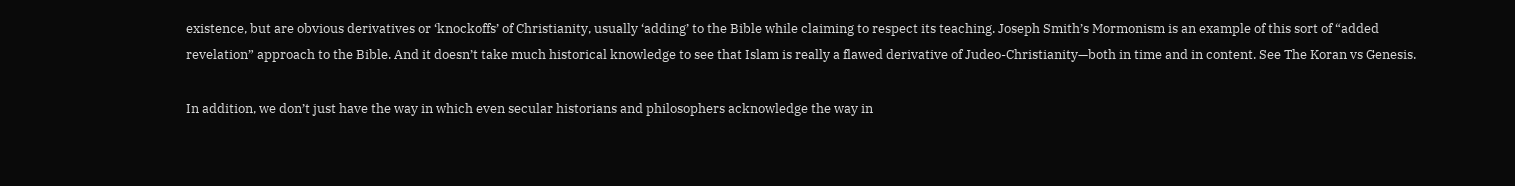existence, but are obvious derivatives or ‘knockoffs’ of Christianity, usually ‘adding’ to the Bible while claiming to respect its teaching. Joseph Smith’s Mormonism is an example of this sort of “added revelation” approach to the Bible. And it doesn’t take much historical knowledge to see that Islam is really a flawed derivative of Judeo-Christianity—both in time and in content. See The Koran vs Genesis.

In addition, we don’t just have the way in which even secular historians and philosophers acknowledge the way in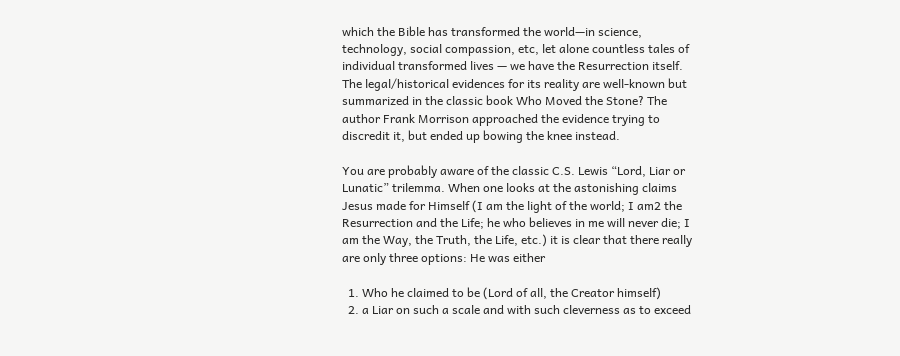which the Bible has transformed the world—in science, technology, social compassion, etc, let alone countless tales of individual transformed lives — we have the Resurrection itself. The legal/historical evidences for its reality are well-known but summarized in the classic book Who Moved the Stone? The author Frank Morrison approached the evidence trying to discredit it, but ended up bowing the knee instead.

You are probably aware of the classic C.S. Lewis “Lord, Liar or Lunatic” trilemma. When one looks at the astonishing claims Jesus made for Himself (I am the light of the world; I am2 the Resurrection and the Life; he who believes in me will never die; I am the Way, the Truth, the Life, etc.) it is clear that there really are only three options: He was either

  1. Who he claimed to be (Lord of all, the Creator himself)
  2. a Liar on such a scale and with such cleverness as to exceed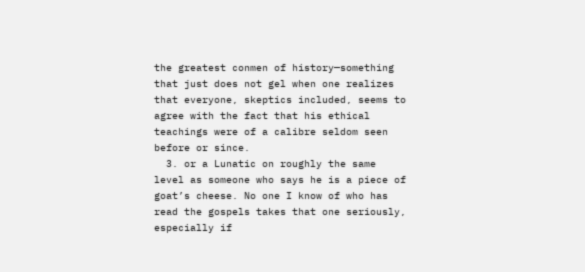the greatest conmen of history—something that just does not gel when one realizes that everyone, skeptics included, seems to agree with the fact that his ethical teachings were of a calibre seldom seen before or since.
  3. or a Lunatic on roughly the same level as someone who says he is a piece of goat’s cheese. No one I know of who has read the gospels takes that one seriously, especially if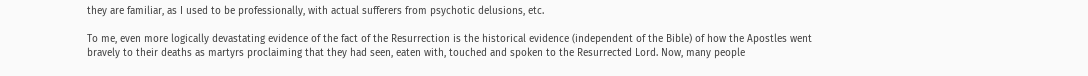they are familiar, as I used to be professionally, with actual sufferers from psychotic delusions, etc.

To me, even more logically devastating evidence of the fact of the Resurrection is the historical evidence (independent of the Bible) of how the Apostles went bravely to their deaths as martyrs proclaiming that they had seen, eaten with, touched and spoken to the Resurrected Lord. Now, many people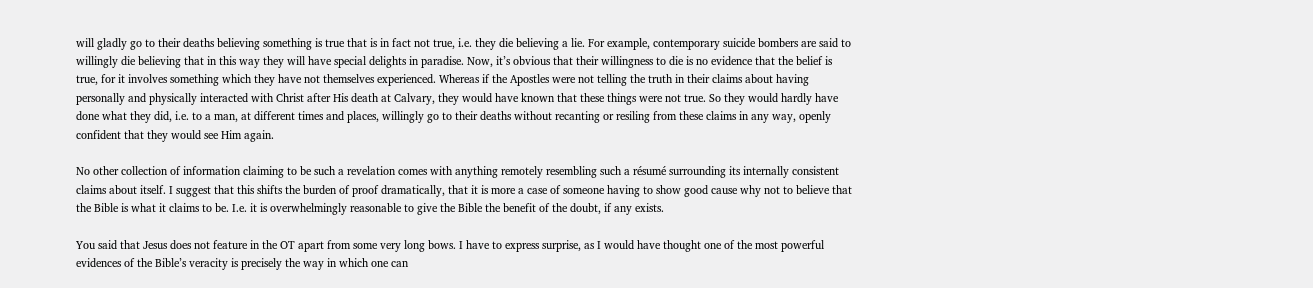will gladly go to their deaths believing something is true that is in fact not true, i.e. they die believing a lie. For example, contemporary suicide bombers are said to willingly die believing that in this way they will have special delights in paradise. Now, it’s obvious that their willingness to die is no evidence that the belief is true, for it involves something which they have not themselves experienced. Whereas if the Apostles were not telling the truth in their claims about having personally and physically interacted with Christ after His death at Calvary, they would have known that these things were not true. So they would hardly have done what they did, i.e. to a man, at different times and places, willingly go to their deaths without recanting or resiling from these claims in any way, openly confident that they would see Him again.

No other collection of information claiming to be such a revelation comes with anything remotely resembling such a résumé surrounding its internally consistent claims about itself. I suggest that this shifts the burden of proof dramatically, that it is more a case of someone having to show good cause why not to believe that the Bible is what it claims to be. I.e. it is overwhelmingly reasonable to give the Bible the benefit of the doubt, if any exists.

You said that Jesus does not feature in the OT apart from some very long bows. I have to express surprise, as I would have thought one of the most powerful evidences of the Bible’s veracity is precisely the way in which one can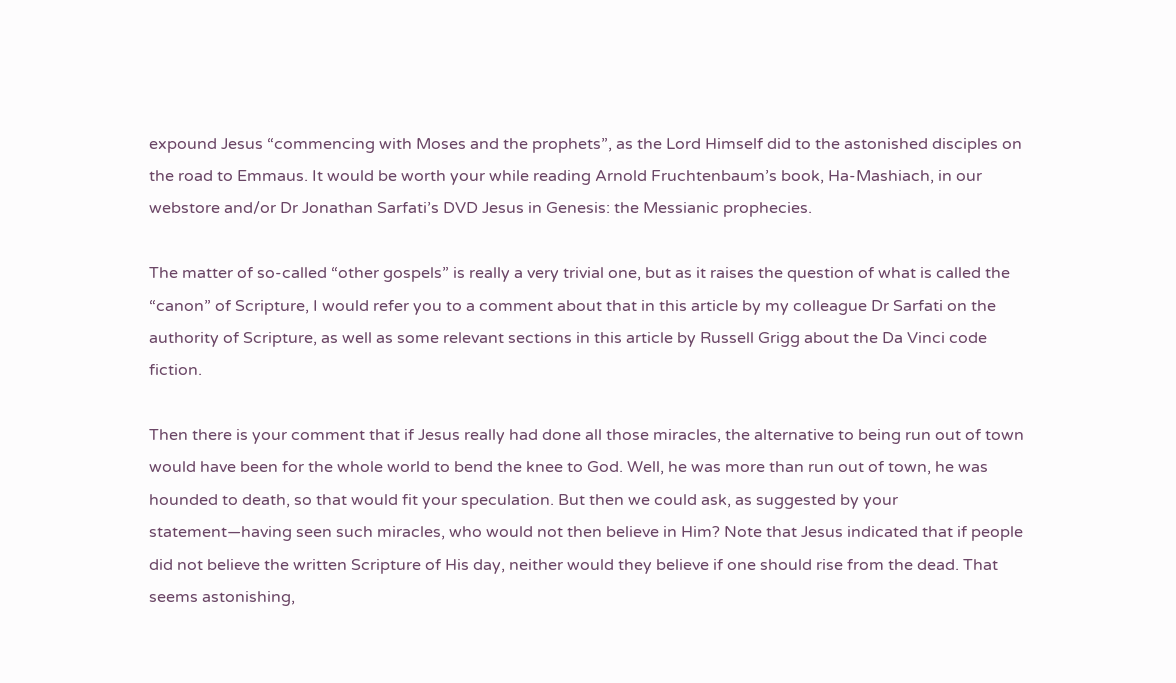expound Jesus “commencing with Moses and the prophets”, as the Lord Himself did to the astonished disciples on the road to Emmaus. It would be worth your while reading Arnold Fruchtenbaum’s book, Ha-Mashiach, in our webstore and/or Dr Jonathan Sarfati’s DVD Jesus in Genesis: the Messianic prophecies.

The matter of so-called “other gospels” is really a very trivial one, but as it raises the question of what is called the “canon” of Scripture, I would refer you to a comment about that in this article by my colleague Dr Sarfati on the authority of Scripture, as well as some relevant sections in this article by Russell Grigg about the Da Vinci code fiction.

Then there is your comment that if Jesus really had done all those miracles, the alternative to being run out of town would have been for the whole world to bend the knee to God. Well, he was more than run out of town, he was hounded to death, so that would fit your speculation. But then we could ask, as suggested by your statement—having seen such miracles, who would not then believe in Him? Note that Jesus indicated that if people did not believe the written Scripture of His day, neither would they believe if one should rise from the dead. That seems astonishing,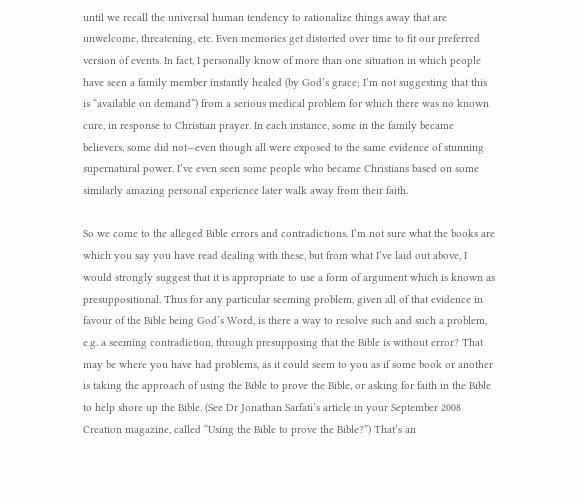until we recall the universal human tendency to rationalize things away that are unwelcome, threatening, etc. Even memories get distorted over time to fit our preferred version of events. In fact, I personally know of more than one situation in which people have seen a family member instantly healed (by God’s grace; I’m not suggesting that this is “available on demand”) from a serious medical problem for which there was no known cure, in response to Christian prayer. In each instance, some in the family became believers, some did not—even though all were exposed to the same evidence of stunning supernatural power. I’ve even seen some people who became Christians based on some similarly amazing personal experience later walk away from their faith.

So we come to the alleged Bible errors and contradictions. I’m not sure what the books are which you say you have read dealing with these, but from what I’ve laid out above, I would strongly suggest that it is appropriate to use a form of argument which is known as presuppositional. Thus for any particular seeming problem, given all of that evidence in favour of the Bible being God’s Word, is there a way to resolve such and such a problem, e.g. a seeming contradiction, through presupposing that the Bible is without error? That may be where you have had problems, as it could seem to you as if some book or another is taking the approach of using the Bible to prove the Bible, or asking for faith in the Bible to help shore up the Bible. (See Dr Jonathan Sarfati’s article in your September 2008 Creation magazine, called “Using the Bible to prove the Bible?”) That’s an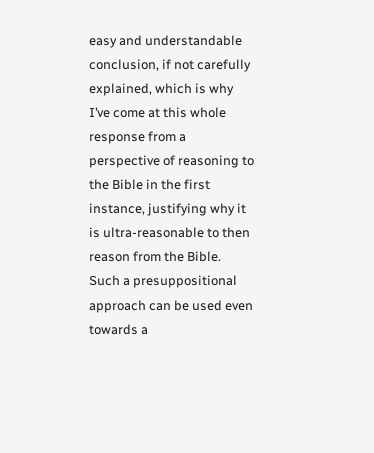easy and understandable conclusion, if not carefully explained, which is why I’ve come at this whole response from a perspective of reasoning to the Bible in the first instance, justifying why it is ultra-reasonable to then reason from the Bible. Such a presuppositional approach can be used even towards a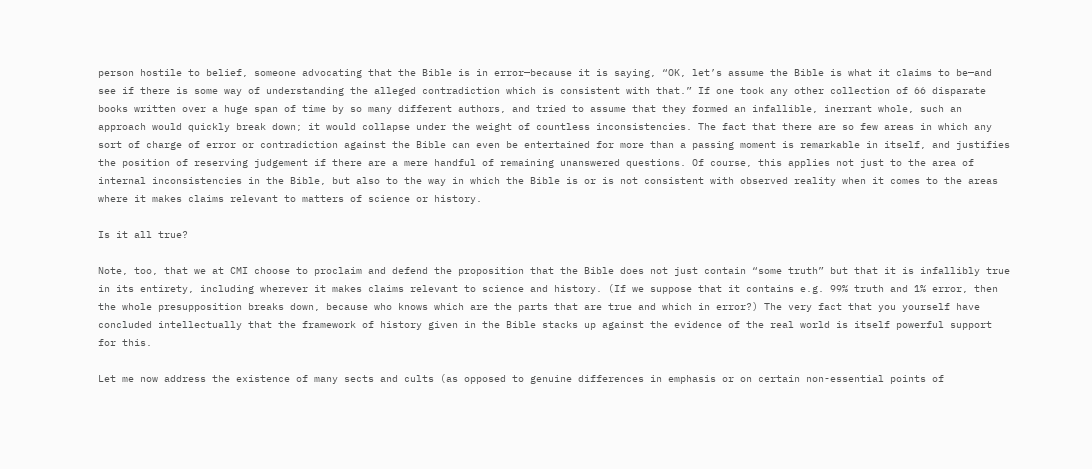person hostile to belief, someone advocating that the Bible is in error—because it is saying, “OK, let’s assume the Bible is what it claims to be—and see if there is some way of understanding the alleged contradiction which is consistent with that.” If one took any other collection of 66 disparate books written over a huge span of time by so many different authors, and tried to assume that they formed an infallible, inerrant whole, such an approach would quickly break down; it would collapse under the weight of countless inconsistencies. The fact that there are so few areas in which any sort of charge of error or contradiction against the Bible can even be entertained for more than a passing moment is remarkable in itself, and justifies the position of reserving judgement if there are a mere handful of remaining unanswered questions. Of course, this applies not just to the area of internal inconsistencies in the Bible, but also to the way in which the Bible is or is not consistent with observed reality when it comes to the areas where it makes claims relevant to matters of science or history.

Is it all true?

Note, too, that we at CMI choose to proclaim and defend the proposition that the Bible does not just contain “some truth” but that it is infallibly true in its entirety, including wherever it makes claims relevant to science and history. (If we suppose that it contains e.g. 99% truth and 1% error, then the whole presupposition breaks down, because who knows which are the parts that are true and which in error?) The very fact that you yourself have concluded intellectually that the framework of history given in the Bible stacks up against the evidence of the real world is itself powerful support for this.

Let me now address the existence of many sects and cults (as opposed to genuine differences in emphasis or on certain non-essential points of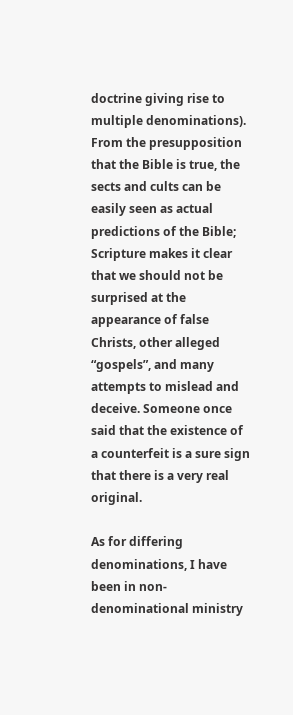doctrine giving rise to multiple denominations). From the presupposition that the Bible is true, the sects and cults can be easily seen as actual predictions of the Bible; Scripture makes it clear that we should not be surprised at the appearance of false Christs, other alleged “gospels”, and many attempts to mislead and deceive. Someone once said that the existence of a counterfeit is a sure sign that there is a very real original.

As for differing denominations, I have been in non-denominational ministry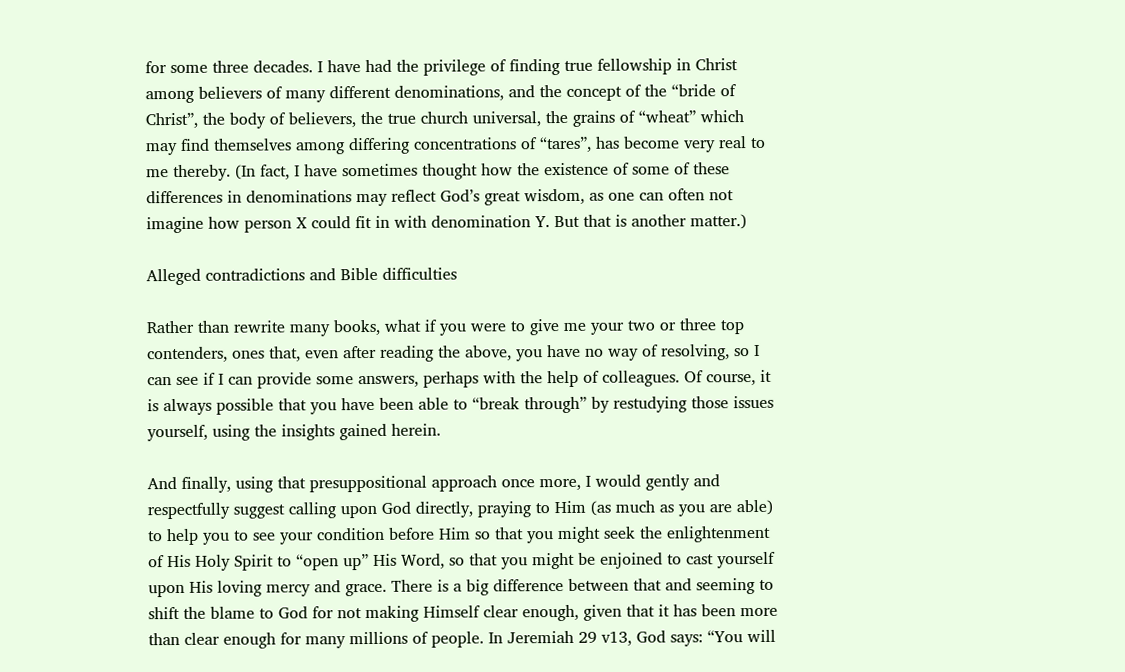for some three decades. I have had the privilege of finding true fellowship in Christ among believers of many different denominations, and the concept of the “bride of Christ”, the body of believers, the true church universal, the grains of “wheat” which may find themselves among differing concentrations of “tares”, has become very real to me thereby. (In fact, I have sometimes thought how the existence of some of these differences in denominations may reflect God’s great wisdom, as one can often not imagine how person X could fit in with denomination Y. But that is another matter.)

Alleged contradictions and Bible difficulties

Rather than rewrite many books, what if you were to give me your two or three top contenders, ones that, even after reading the above, you have no way of resolving, so I can see if I can provide some answers, perhaps with the help of colleagues. Of course, it is always possible that you have been able to “break through” by restudying those issues yourself, using the insights gained herein.

And finally, using that presuppositional approach once more, I would gently and respectfully suggest calling upon God directly, praying to Him (as much as you are able) to help you to see your condition before Him so that you might seek the enlightenment of His Holy Spirit to “open up” His Word, so that you might be enjoined to cast yourself upon His loving mercy and grace. There is a big difference between that and seeming to shift the blame to God for not making Himself clear enough, given that it has been more than clear enough for many millions of people. In Jeremiah 29 v13, God says: “You will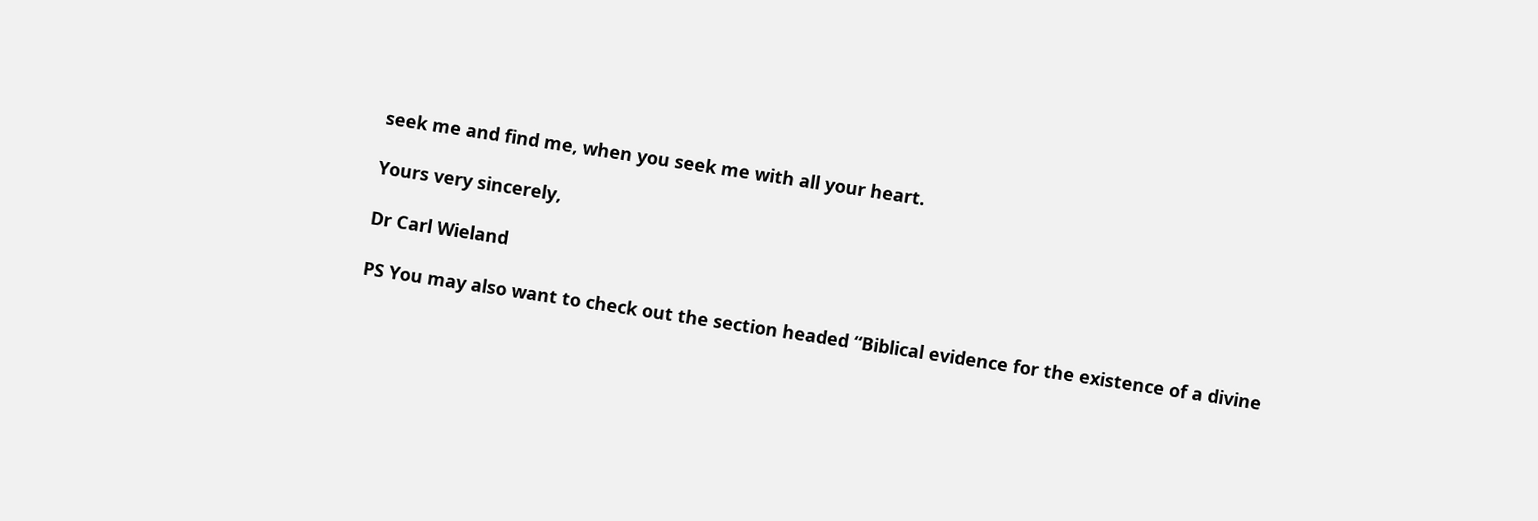seek me and find me, when you seek me with all your heart.

Yours very sincerely,

Dr Carl Wieland

PS You may also want to check out the section headed “Biblical evidence for the existence of a divine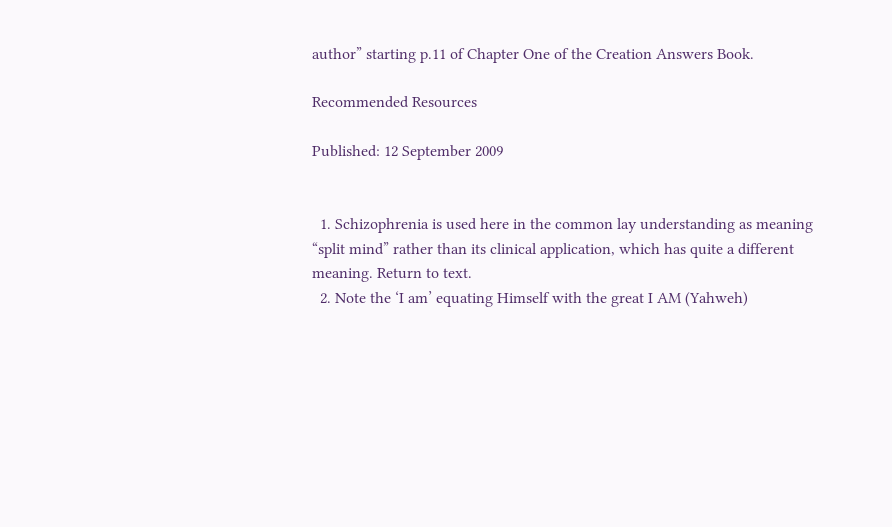author” starting p.11 of Chapter One of the Creation Answers Book.

Recommended Resources

Published: 12 September 2009


  1. Schizophrenia is used here in the common lay understanding as meaning “split mind” rather than its clinical application, which has quite a different meaning. Return to text.
  2. Note the ‘I am’ equating Himself with the great I AM (Yahweh)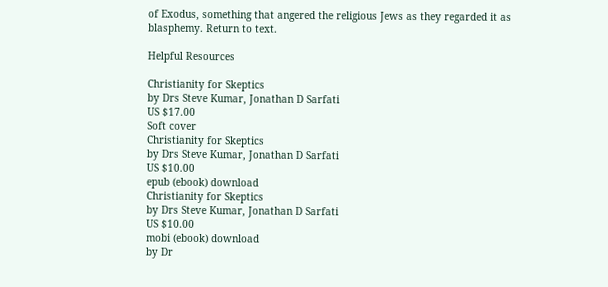of Exodus, something that angered the religious Jews as they regarded it as blasphemy. Return to text.

Helpful Resources

Christianity for Skeptics
by Drs Steve Kumar, Jonathan D Sarfati
US $17.00
Soft cover
Christianity for Skeptics
by Drs Steve Kumar, Jonathan D Sarfati
US $10.00
epub (ebook) download
Christianity for Skeptics
by Drs Steve Kumar, Jonathan D Sarfati
US $10.00
mobi (ebook) download
by Dr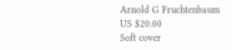Arnold G Fruchtenbaum
US $20.00
Soft cover